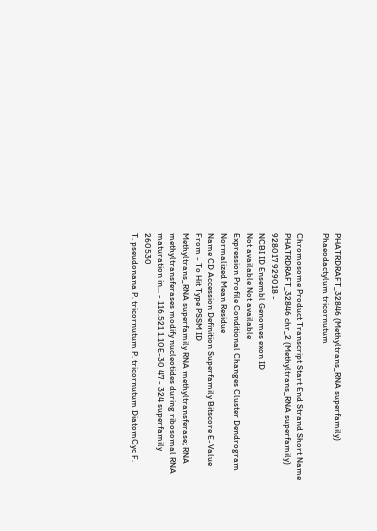PHATRDRAFT_32846 (Methyltrans_RNA superfamily)
Phaeodactylum tricornutum

Chromosome Product Transcript Start End Strand Short Name
PHATRDRAFT_32846 chr_2 (Methyltrans_RNA superfamily) 928017 929018 -
NCBI ID Ensembl Genomes exon ID
Not available Not available
Expression Profile Conditional Changes Cluster Dendrogram
Normalized Mean Residue
Name CD Accession Definition Superfamily Bitscore E-Value From - To Hit Type PSSM ID
Methyltrans_RNA superfamily RNA methyltransferase; RNA methyltransferases modify nucleotides during ribosomal RNA maturation in... - 116.521 1.10E-30 47 - 324 superfamily 260530
T. pseudonana P. tricornutum P. tricornutum DiatomCyc F.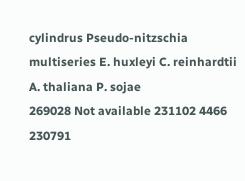cylindrus Pseudo-nitzschia multiseries E. huxleyi C. reinhardtii A. thaliana P. sojae
269028 Not available 231102 4466 230791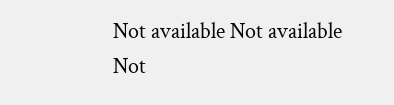Not available Not available Not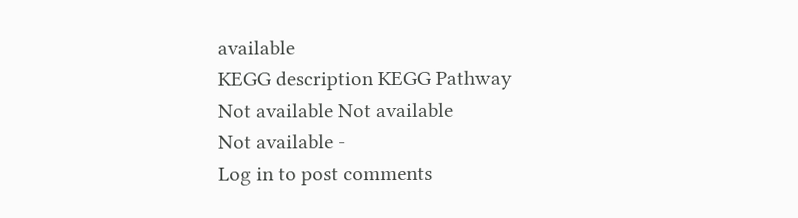available
KEGG description KEGG Pathway
Not available Not available
Not available -
Log in to post comments